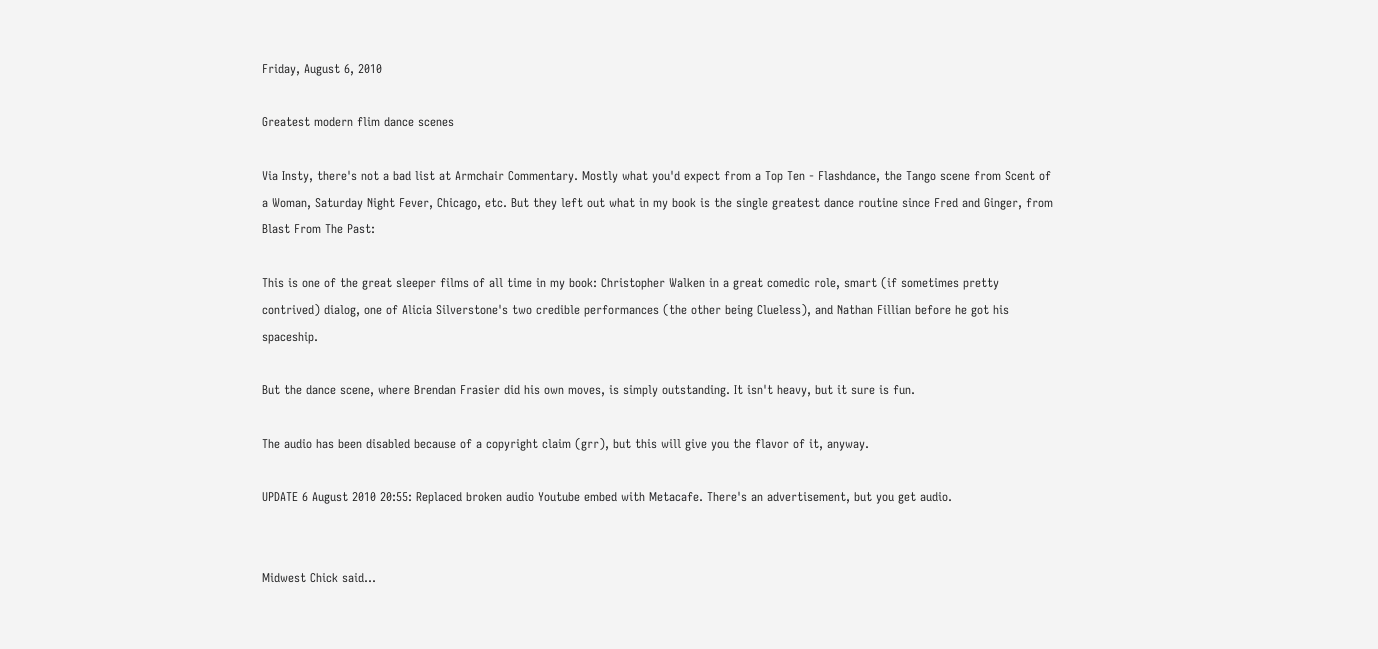Friday, August 6, 2010

Greatest modern flim dance scenes

Via Insty, there's not a bad list at Armchair Commentary. Mostly what you'd expect from a Top Ten - Flashdance, the Tango scene from Scent of a Woman, Saturday Night Fever, Chicago, etc. But they left out what in my book is the single greatest dance routine since Fred and Ginger, from Blast From The Past:

This is one of the great sleeper films of all time in my book: Christopher Walken in a great comedic role, smart (if sometimes pretty contrived) dialog, one of Alicia Silverstone's two credible performances (the other being Clueless), and Nathan Fillian before he got his spaceship.

But the dance scene, where Brendan Frasier did his own moves, is simply outstanding. It isn't heavy, but it sure is fun.

The audio has been disabled because of a copyright claim (grr), but this will give you the flavor of it, anyway.

UPDATE 6 August 2010 20:55: Replaced broken audio Youtube embed with Metacafe. There's an advertisement, but you get audio.


Midwest Chick said...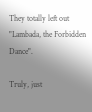They totally left out "Lambada, the Forbidden Dance".

Truly, just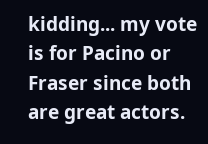kidding... my vote is for Pacino or Fraser since both are great actors.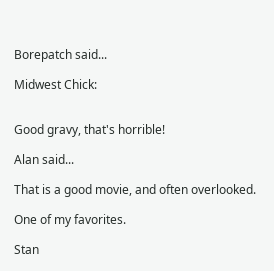Borepatch said...

Midwest Chick:


Good gravy, that's horrible!

Alan said...

That is a good movie, and often overlooked.

One of my favorites.

Stan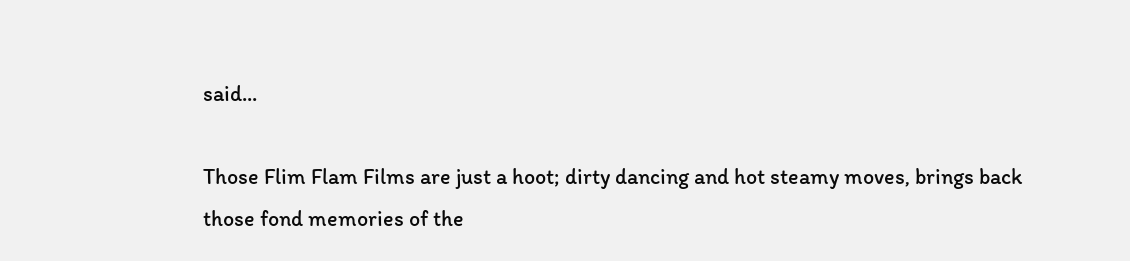said...

Those Flim Flam Films are just a hoot; dirty dancing and hot steamy moves, brings back those fond memories of the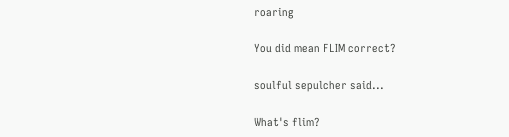roaring

You did mean FLIM correct?

soulful sepulcher said...

What's flim?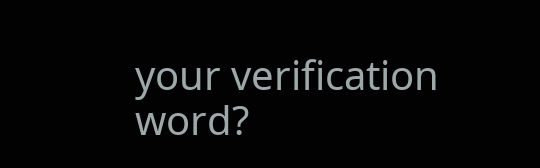your verification word?